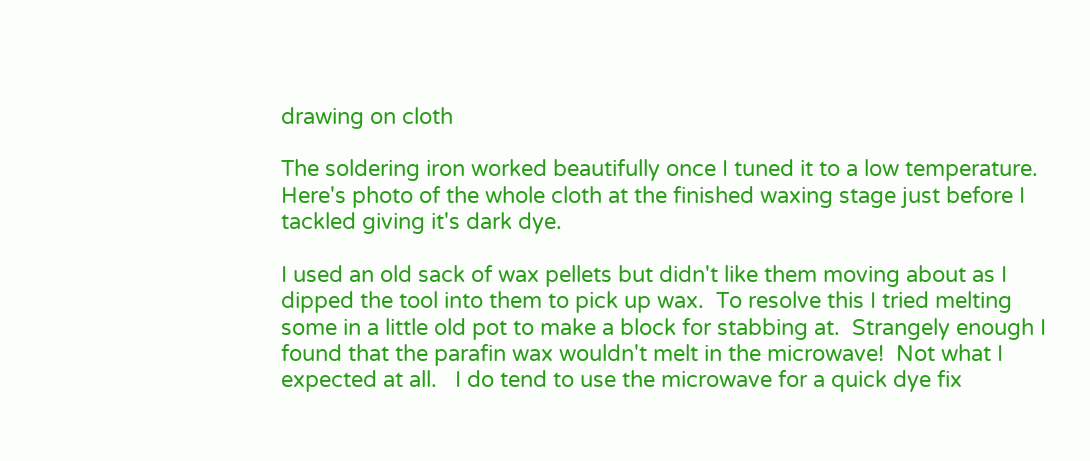drawing on cloth

The soldering iron worked beautifully once I tuned it to a low temperature.  Here's photo of the whole cloth at the finished waxing stage just before I tackled giving it's dark dye.

I used an old sack of wax pellets but didn't like them moving about as I dipped the tool into them to pick up wax.  To resolve this I tried melting some in a little old pot to make a block for stabbing at.  Strangely enough I found that the parafin wax wouldn't melt in the microwave!  Not what I expected at all.   I do tend to use the microwave for a quick dye fix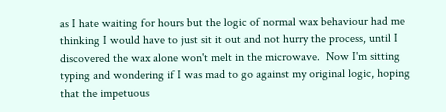as I hate waiting for hours but the logic of normal wax behaviour had me thinking I would have to just sit it out and not hurry the process, until I discovered the wax alone won't melt in the microwave.  Now I'm sitting typing and wondering if I was mad to go against my original logic, hoping that the impetuous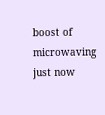boost of microwaving just now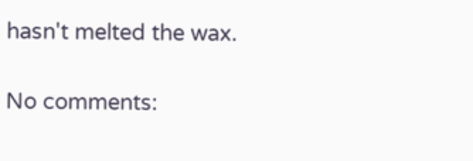hasn't melted the wax.

No comments: